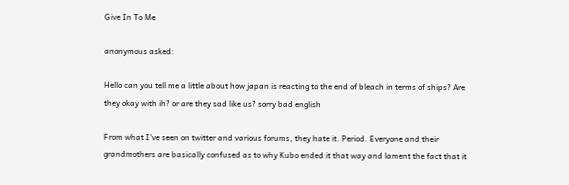Give In To Me

anonymous asked:

Hello can you tell me a little about how japan is reacting to the end of bleach in terms of ships? Are they okay with ih? or are they sad like us? sorry bad english

From what I’ve seen on twitter and various forums, they hate it. Period. Everyone and their grandmothers are basically confused as to why Kubo ended it that way and lament the fact that it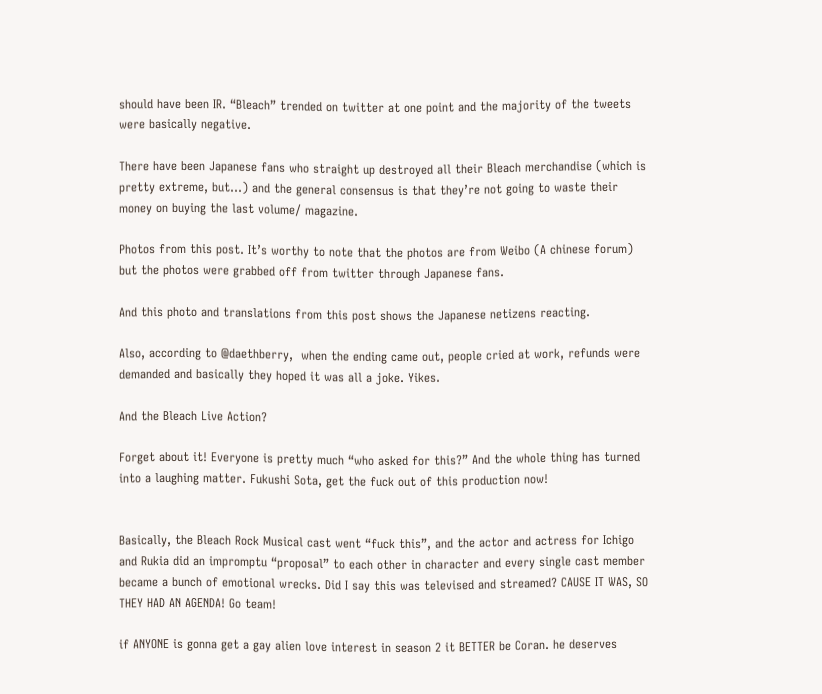should have been IR. “Bleach” trended on twitter at one point and the majority of the tweets were basically negative.

There have been Japanese fans who straight up destroyed all their Bleach merchandise (which is pretty extreme, but…) and the general consensus is that they’re not going to waste their money on buying the last volume/ magazine.

Photos from this post. It’s worthy to note that the photos are from Weibo (A chinese forum) but the photos were grabbed off from twitter through Japanese fans.

And this photo and translations from this post shows the Japanese netizens reacting.

Also, according to @daethberry,  when the ending came out, people cried at work, refunds were demanded and basically they hoped it was all a joke. Yikes.

And the Bleach Live Action?

Forget about it! Everyone is pretty much “who asked for this?” And the whole thing has turned into a laughing matter. Fukushi Sota, get the fuck out of this production now!


Basically, the Bleach Rock Musical cast went “fuck this”, and the actor and actress for Ichigo and Rukia did an impromptu “proposal” to each other in character and every single cast member became a bunch of emotional wrecks. Did I say this was televised and streamed? CAUSE IT WAS, SO THEY HAD AN AGENDA! Go team!

if ANYONE is gonna get a gay alien love interest in season 2 it BETTER be Coran. he deserves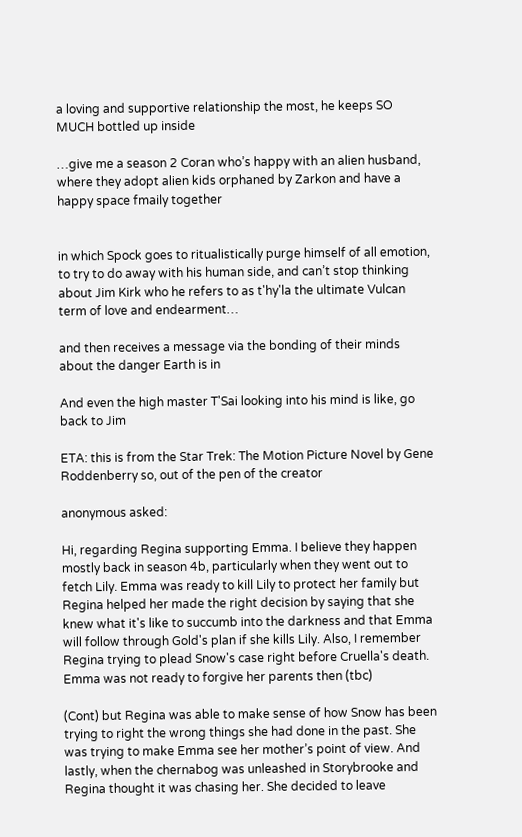a loving and supportive relationship the most, he keeps SO MUCH bottled up inside

…give me a season 2 Coran who’s happy with an alien husband, where they adopt alien kids orphaned by Zarkon and have a happy space fmaily together


in which Spock goes to ritualistically purge himself of all emotion, to try to do away with his human side, and can’t stop thinking about Jim Kirk who he refers to as t'hy'la the ultimate Vulcan term of love and endearment…

and then receives a message via the bonding of their minds about the danger Earth is in

And even the high master T'Sai looking into his mind is like, go back to Jim

ETA: this is from the Star Trek: The Motion Picture Novel by Gene Roddenberry so, out of the pen of the creator

anonymous asked:

Hi, regarding Regina supporting Emma. I believe they happen mostly back in season 4b, particularly when they went out to fetch Lily. Emma was ready to kill Lily to protect her family but Regina helped her made the right decision by saying that she knew what it's like to succumb into the darkness and that Emma will follow through Gold's plan if she kills Lily. Also, I remember Regina trying to plead Snow's case right before Cruella's death. Emma was not ready to forgive her parents then (tbc)

(Cont) but Regina was able to make sense of how Snow has been trying to right the wrong things she had done in the past. She was trying to make Emma see her mother’s point of view. And lastly, when the chernabog was unleashed in Storybrooke and Regina thought it was chasing her. She decided to leave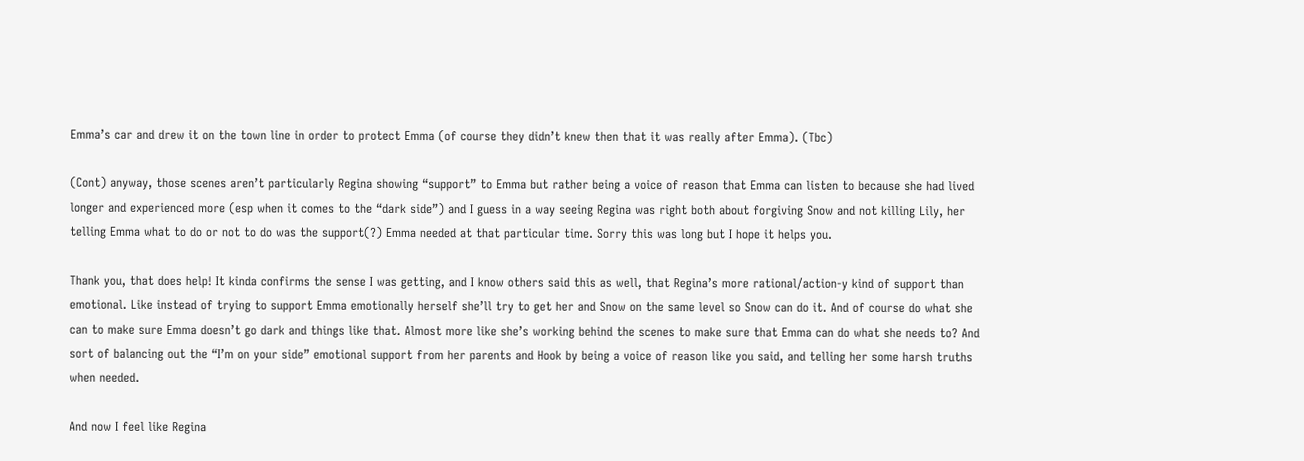Emma’s car and drew it on the town line in order to protect Emma (of course they didn’t knew then that it was really after Emma). (Tbc)

(Cont) anyway, those scenes aren’t particularly Regina showing “support” to Emma but rather being a voice of reason that Emma can listen to because she had lived longer and experienced more (esp when it comes to the “dark side”) and I guess in a way seeing Regina was right both about forgiving Snow and not killing Lily, her telling Emma what to do or not to do was the support(?) Emma needed at that particular time. Sorry this was long but I hope it helps you.

Thank you, that does help! It kinda confirms the sense I was getting, and I know others said this as well, that Regina’s more rational/action-y kind of support than emotional. Like instead of trying to support Emma emotionally herself she’ll try to get her and Snow on the same level so Snow can do it. And of course do what she can to make sure Emma doesn’t go dark and things like that. Almost more like she’s working behind the scenes to make sure that Emma can do what she needs to? And sort of balancing out the “I’m on your side” emotional support from her parents and Hook by being a voice of reason like you said, and telling her some harsh truths when needed.

And now I feel like Regina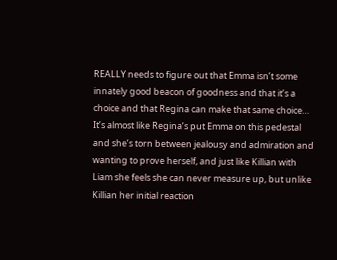REALLY needs to figure out that Emma isn’t some innately good beacon of goodness and that it’s a choice and that Regina can make that same choice… It’s almost like Regina’s put Emma on this pedestal and she’s torn between jealousy and admiration and wanting to prove herself, and just like Killian with Liam she feels she can never measure up, but unlike Killian her initial reaction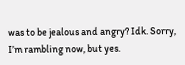was to be jealous and angry? Idk. Sorry, I’m rambling now, but yes.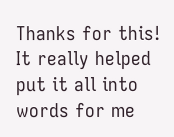Thanks for this! It really helped put it all into words for me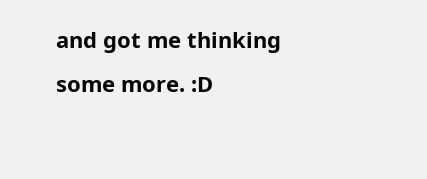and got me thinking some more. :D